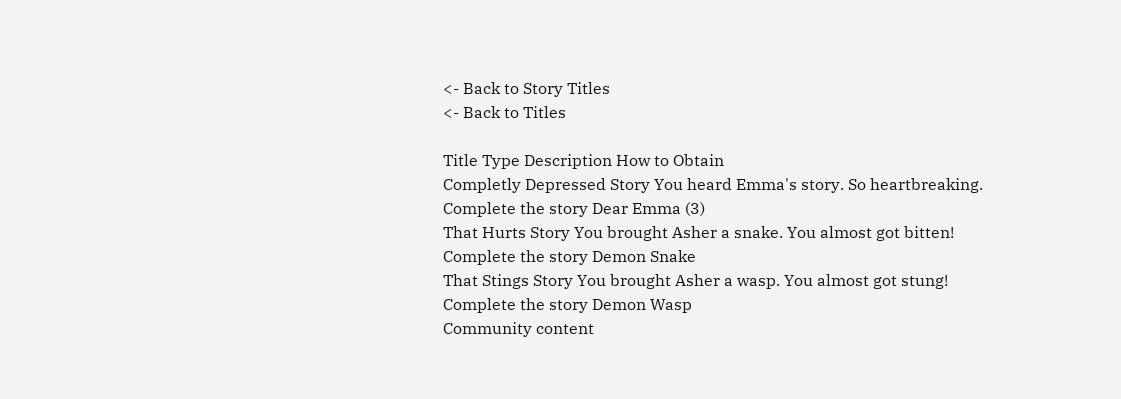<- Back to Story Titles
<- Back to Titles

Title Type Description How to Obtain
Completly Depressed Story You heard Emma's story. So heartbreaking. Complete the story Dear Emma (3)
That Hurts Story You brought Asher a snake. You almost got bitten! Complete the story Demon Snake
That Stings Story You brought Asher a wasp. You almost got stung! Complete the story Demon Wasp
Community content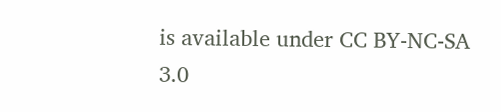is available under CC BY-NC-SA 3.0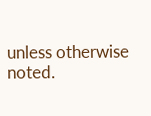unless otherwise noted.